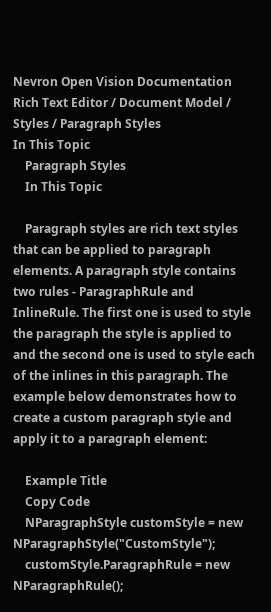Nevron Open Vision Documentation
Rich Text Editor / Document Model / Styles / Paragraph Styles
In This Topic
    Paragraph Styles
    In This Topic

    Paragraph styles are rich text styles that can be applied to paragraph elements. A paragraph style contains two rules - ParagraphRule and InlineRule. The first one is used to style the paragraph the style is applied to and the second one is used to style each of the inlines in this paragraph. The example below demonstrates how to create a custom paragraph style and apply it to a paragraph element:

    Example Title
    Copy Code
    NParagraphStyle customStyle = new NParagraphStyle("CustomStyle");
    customStyle.ParagraphRule = new NParagraphRule();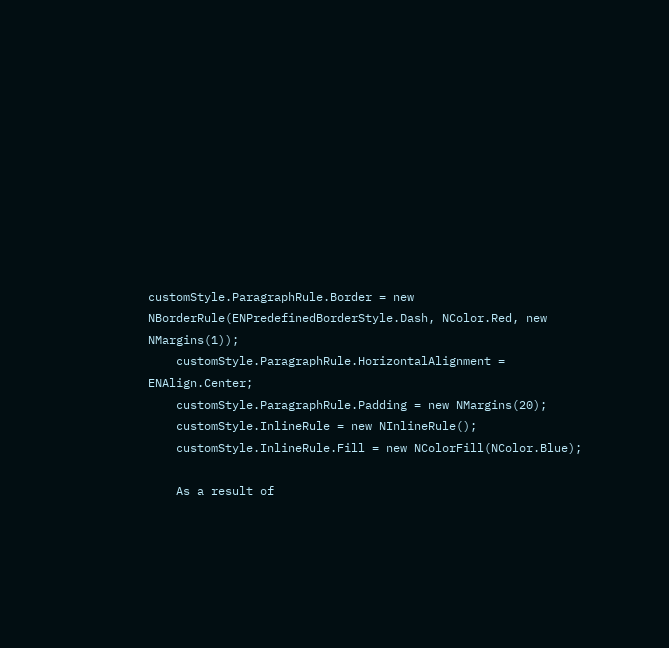customStyle.ParagraphRule.Border = new NBorderRule(ENPredefinedBorderStyle.Dash, NColor.Red, new NMargins(1));
    customStyle.ParagraphRule.HorizontalAlignment = ENAlign.Center;
    customStyle.ParagraphRule.Padding = new NMargins(20);
    customStyle.InlineRule = new NInlineRule();
    customStyle.InlineRule.Fill = new NColorFill(NColor.Blue);

    As a result of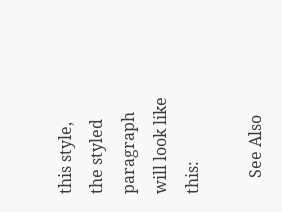this style, the styled paragraph will look like this:

    See Also